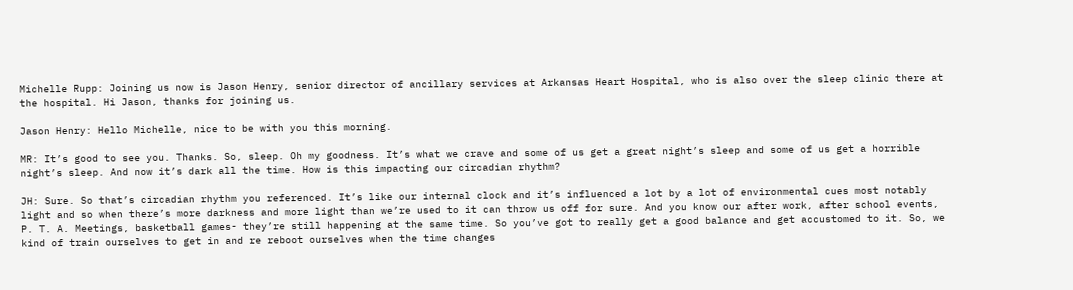Michelle Rupp: Joining us now is Jason Henry, senior director of ancillary services at Arkansas Heart Hospital, who is also over the sleep clinic there at the hospital. Hi Jason, thanks for joining us.

Jason Henry: Hello Michelle, nice to be with you this morning.

MR: It’s good to see you. Thanks. So, sleep. Oh my goodness. It’s what we crave and some of us get a great night’s sleep and some of us get a horrible night’s sleep. And now it’s dark all the time. How is this impacting our circadian rhythm?

JH: Sure. So that’s circadian rhythm you referenced. It’s like our internal clock and it’s influenced a lot by a lot of environmental cues most notably light and so when there’s more darkness and more light than we’re used to it can throw us off for sure. And you know our after work, after school events, P. T. A. Meetings, basketball games- they’re still happening at the same time. So you’ve got to really get a good balance and get accustomed to it. So, we kind of train ourselves to get in and re reboot ourselves when the time changes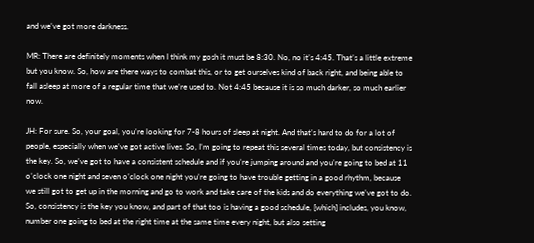and we’ve got more darkness.

MR: There are definitely moments when I think my gosh it must be 8:30. No, no it’s 4:45. That’s a little extreme but you know. So, how are there ways to combat this, or to get ourselves kind of back right, and being able to fall asleep at more of a regular time that we’re used to. Not 4:45 because it is so much darker, so much earlier now.

JH: For sure. So, your goal, you’re looking for 7-8 hours of sleep at night. And that’s hard to do for a lot of people, especially when we’ve got active lives. So, I’m going to repeat this several times today, but consistency is the key. So, we’ve got to have a consistent schedule and if you’re jumping around and you’re going to bed at 11 o’clock one night and seven o’clock one night you’re going to have trouble getting in a good rhythm, because we still got to get up in the morning and go to work and take care of the kids and do everything we’ve got to do. So, consistency is the key you know, and part of that too is having a good schedule, [which] includes, you know, number one going to bed at the right time at the same time every night, but also setting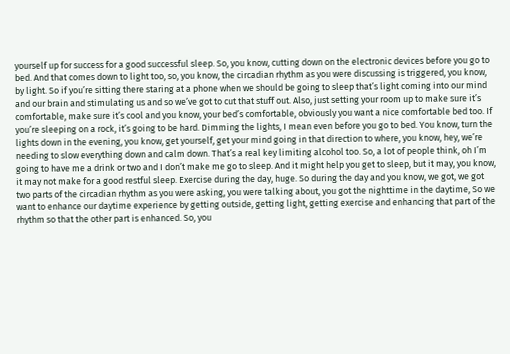yourself up for success for a good successful sleep. So, you know, cutting down on the electronic devices before you go to bed. And that comes down to light too, so, you know, the circadian rhythm as you were discussing is triggered, you know, by light. So if you’re sitting there staring at a phone when we should be going to sleep that’s light coming into our mind and our brain and stimulating us and so we’ve got to cut that stuff out. Also, just setting your room up to make sure it’s comfortable, make sure it’s cool and you know, your bed’s comfortable, obviously you want a nice comfortable bed too. If you’re sleeping on a rock, it’s going to be hard. Dimming the lights, I mean even before you go to bed. You know, turn the lights down in the evening, you know, get yourself, get your mind going in that direction to where, you know, hey, we’re needing to slow everything down and calm down. That’s a real key limiting alcohol too. So, a lot of people think, oh I’m going to have me a drink or two and I don’t make me go to sleep. And it might help you get to sleep, but it may, you know, it may not make for a good restful sleep. Exercise during the day, huge. So during the day and you know, we got, we got two parts of the circadian rhythm as you were asking, you were talking about, you got the nighttime in the daytime, So we want to enhance our daytime experience by getting outside, getting light, getting exercise and enhancing that part of the rhythm so that the other part is enhanced. So, you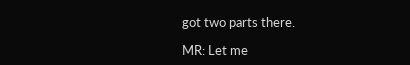got two parts there.

MR: Let me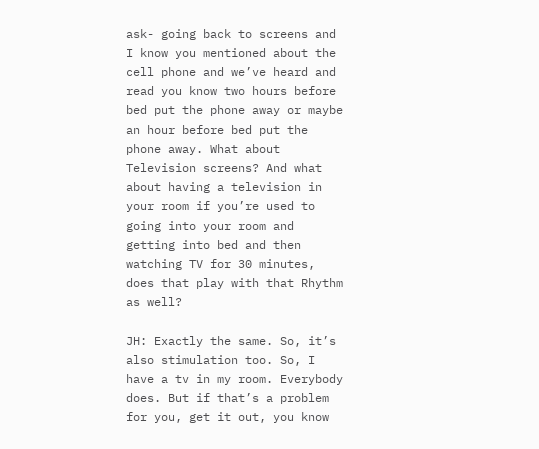ask- going back to screens and I know you mentioned about the cell phone and we’ve heard and read you know two hours before bed put the phone away or maybe an hour before bed put the phone away. What about Television screens? And what about having a television in your room if you’re used to going into your room and getting into bed and then watching TV for 30 minutes, does that play with that Rhythm as well?

JH: Exactly the same. So, it’s also stimulation too. So, I have a tv in my room. Everybody does. But if that’s a problem for you, get it out, you know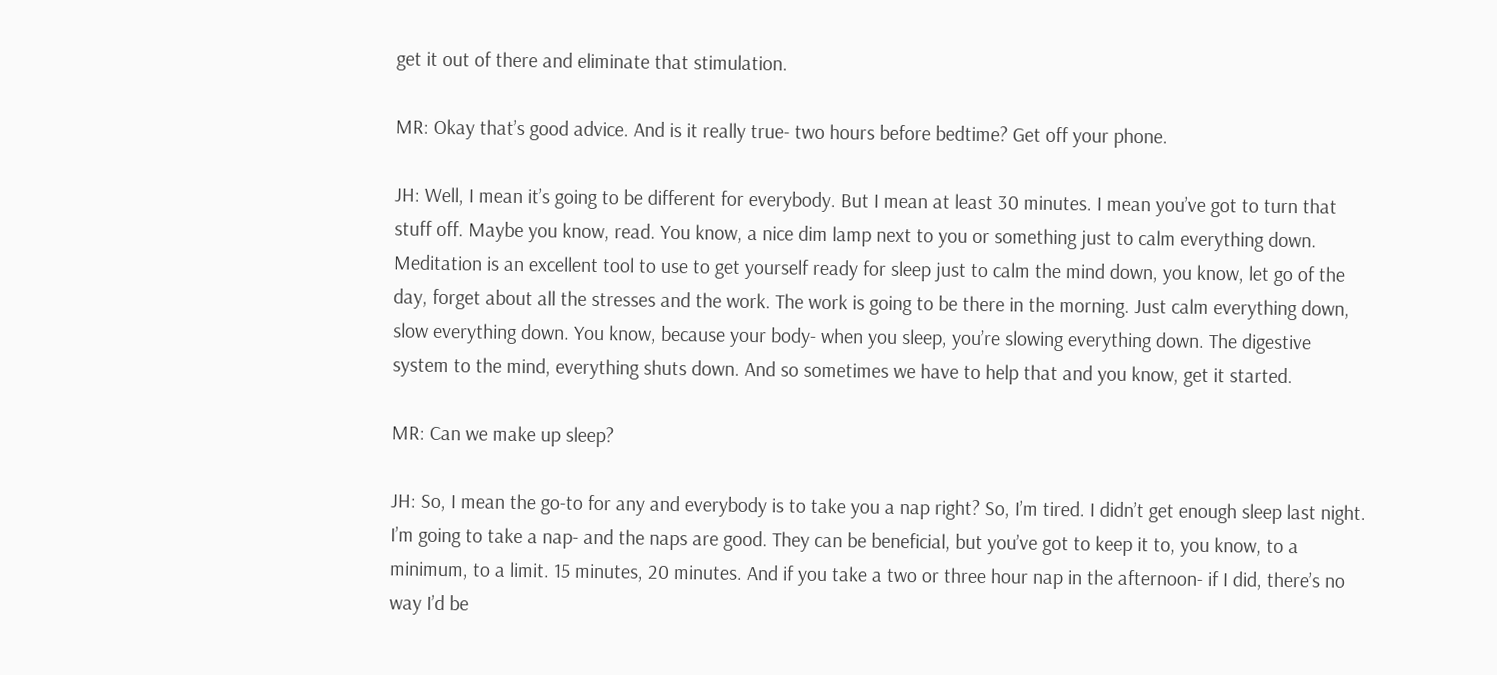get it out of there and eliminate that stimulation.

MR: Okay that’s good advice. And is it really true- two hours before bedtime? Get off your phone.

JH: Well, I mean it’s going to be different for everybody. But I mean at least 30 minutes. I mean you’ve got to turn that stuff off. Maybe you know, read. You know, a nice dim lamp next to you or something just to calm everything down. Meditation is an excellent tool to use to get yourself ready for sleep just to calm the mind down, you know, let go of the day, forget about all the stresses and the work. The work is going to be there in the morning. Just calm everything down, slow everything down. You know, because your body- when you sleep, you’re slowing everything down. The digestive system to the mind, everything shuts down. And so sometimes we have to help that and you know, get it started.

MR: Can we make up sleep?

JH: So, I mean the go-to for any and everybody is to take you a nap right? So, I’m tired. I didn’t get enough sleep last night. I’m going to take a nap- and the naps are good. They can be beneficial, but you’ve got to keep it to, you know, to a minimum, to a limit. 15 minutes, 20 minutes. And if you take a two or three hour nap in the afternoon- if I did, there’s no way I’d be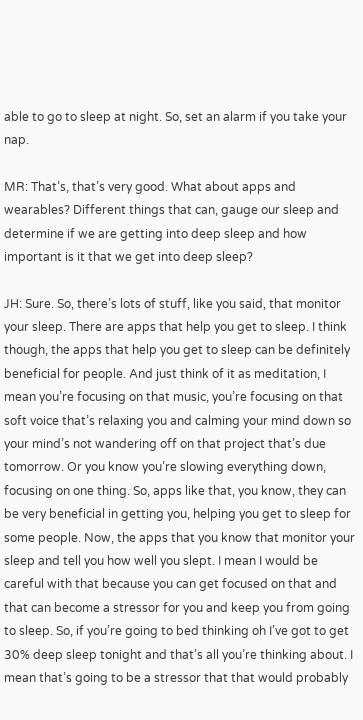able to go to sleep at night. So, set an alarm if you take your nap.

MR: That’s, that’s very good. What about apps and wearables? Different things that can, gauge our sleep and determine if we are getting into deep sleep and how important is it that we get into deep sleep?

JH: Sure. So, there’s lots of stuff, like you said, that monitor your sleep. There are apps that help you get to sleep. I think though, the apps that help you get to sleep can be definitely beneficial for people. And just think of it as meditation, I mean you’re focusing on that music, you’re focusing on that soft voice that’s relaxing you and calming your mind down so your mind’s not wandering off on that project that’s due tomorrow. Or you know you’re slowing everything down, focusing on one thing. So, apps like that, you know, they can be very beneficial in getting you, helping you get to sleep for some people. Now, the apps that you know that monitor your sleep and tell you how well you slept. I mean I would be careful with that because you can get focused on that and that can become a stressor for you and keep you from going to sleep. So, if you’re going to bed thinking oh I’ve got to get 30% deep sleep tonight and that’s all you’re thinking about. I mean that’s going to be a stressor that that would probably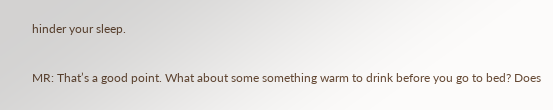hinder your sleep.

MR: That’s a good point. What about some something warm to drink before you go to bed? Does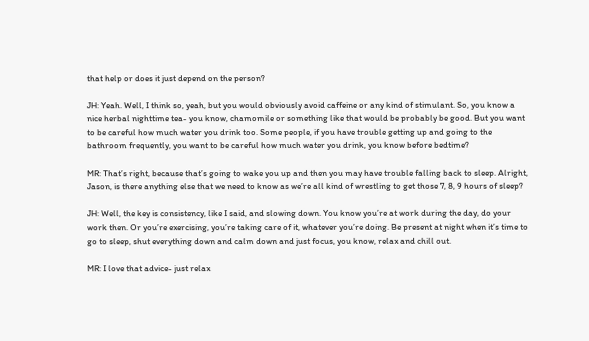that help or does it just depend on the person?

JH: Yeah. Well, I think so, yeah, but you would obviously avoid caffeine or any kind of stimulant. So, you know a nice herbal nighttime tea- you know, chamomile or something like that would be probably be good. But you want to be careful how much water you drink too. Some people, if you have trouble getting up and going to the bathroom frequently, you want to be careful how much water you drink, you know before bedtime?

MR: That’s right, because that’s going to wake you up and then you may have trouble falling back to sleep. Alright, Jason, is there anything else that we need to know as we’re all kind of wrestling to get those 7, 8, 9 hours of sleep?

JH: Well, the key is consistency, like I said, and slowing down. You know you’re at work during the day, do your work then. Or you’re exercising, you’re taking care of it, whatever you’re doing. Be present at night when it’s time to go to sleep, shut everything down and calm down and just focus, you know, relax and chill out.

MR: I love that advice- just relax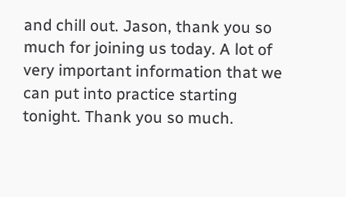and chill out. Jason, thank you so much for joining us today. A lot of very important information that we can put into practice starting tonight. Thank you so much.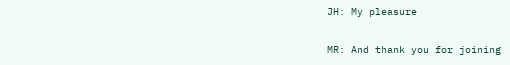JH: My pleasure

MR: And thank you for joining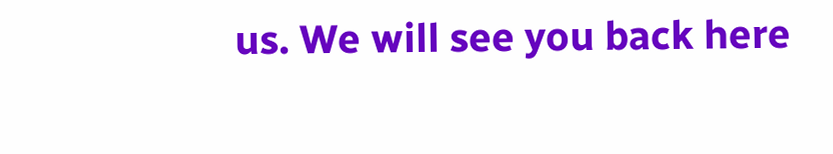us. We will see you back here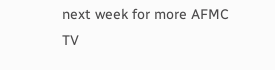next week for more AFMC TV